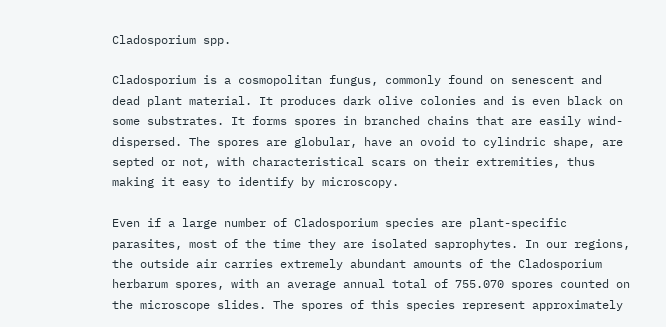Cladosporium spp.

Cladosporium is a cosmopolitan fungus, commonly found on senescent and dead plant material. It produces dark olive colonies and is even black on some substrates. It forms spores in branched chains that are easily wind-dispersed. The spores are globular, have an ovoid to cylindric shape, are septed or not, with characteristical scars on their extremities, thus making it easy to identify by microscopy.

Even if a large number of Cladosporium species are plant-specific parasites, most of the time they are isolated saprophytes. In our regions, the outside air carries extremely abundant amounts of the Cladosporium herbarum spores, with an average annual total of 755.070 spores counted on the microscope slides. The spores of this species represent approximately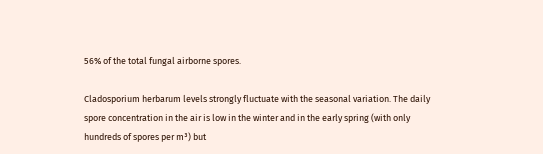56% of the total fungal airborne spores.

Cladosporium herbarum levels strongly fluctuate with the seasonal variation. The daily spore concentration in the air is low in the winter and in the early spring (with only hundreds of spores per m³) but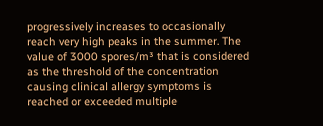progressively increases to occasionally reach very high peaks in the summer. The value of 3000 spores/m³ that is considered as the threshold of the concentration causing clinical allergy symptoms is reached or exceeded multiple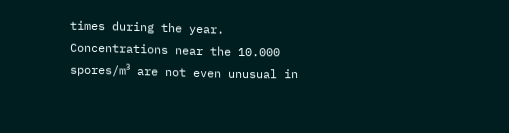times during the year. Concentrations near the 10.000 spores/m³ are not even unusual in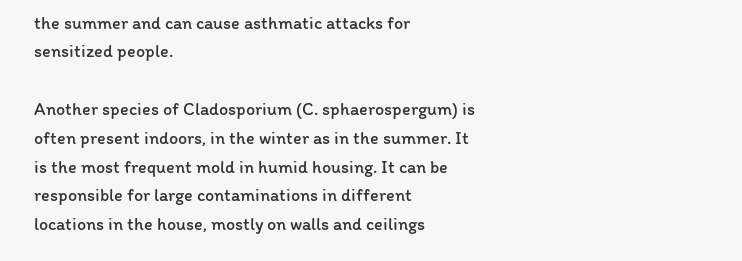the summer and can cause asthmatic attacks for sensitized people.

Another species of Cladosporium (C. sphaerospergum) is often present indoors, in the winter as in the summer. It is the most frequent mold in humid housing. It can be responsible for large contaminations in different locations in the house, mostly on walls and ceilings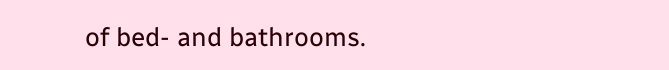of bed- and bathrooms.